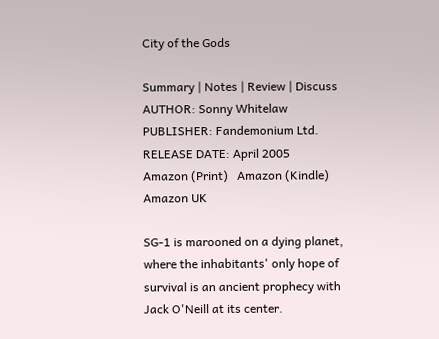City of the Gods

Summary | Notes | Review | Discuss
AUTHOR: Sonny Whitelaw
PUBLISHER: Fandemonium Ltd.
RELEASE DATE: April 2005
Amazon (Print)   Amazon (Kindle)   Amazon UK

SG-1 is marooned on a dying planet, where the inhabitants' only hope of survival is an ancient prophecy with Jack O'Neill at its center.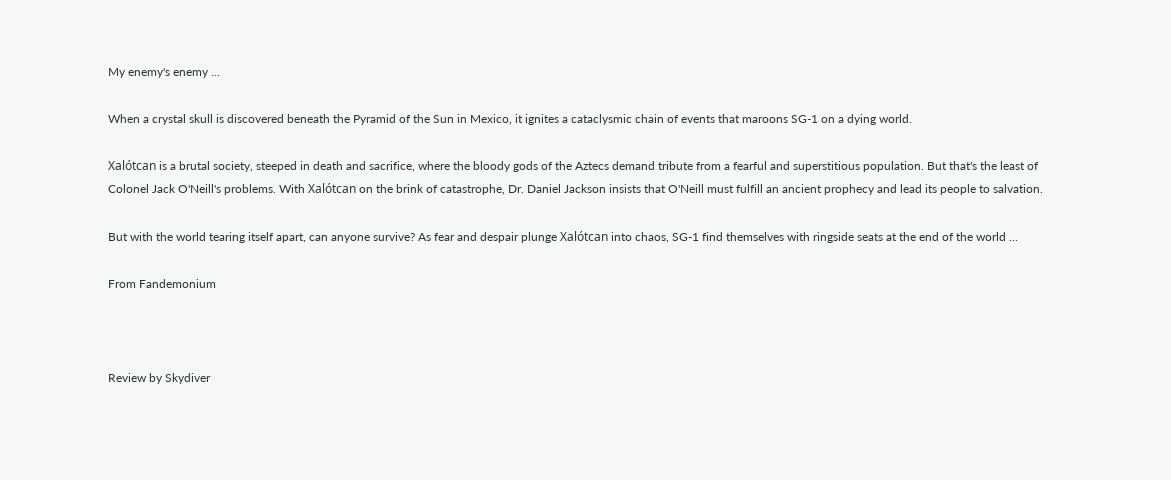My enemy's enemy ...

When a crystal skull is discovered beneath the Pyramid of the Sun in Mexico, it ignites a cataclysmic chain of events that maroons SG-1 on a dying world.

Xalótcan is a brutal society, steeped in death and sacrifice, where the bloody gods of the Aztecs demand tribute from a fearful and superstitious population. But that's the least of Colonel Jack O'Neill's problems. With Xalótcan on the brink of catastrophe, Dr. Daniel Jackson insists that O'Neill must fulfill an ancient prophecy and lead its people to salvation.

But with the world tearing itself apart, can anyone survive? As fear and despair plunge Xalótcan into chaos, SG-1 find themselves with ringside seats at the end of the world ...

From Fandemonium



Review by Skydiver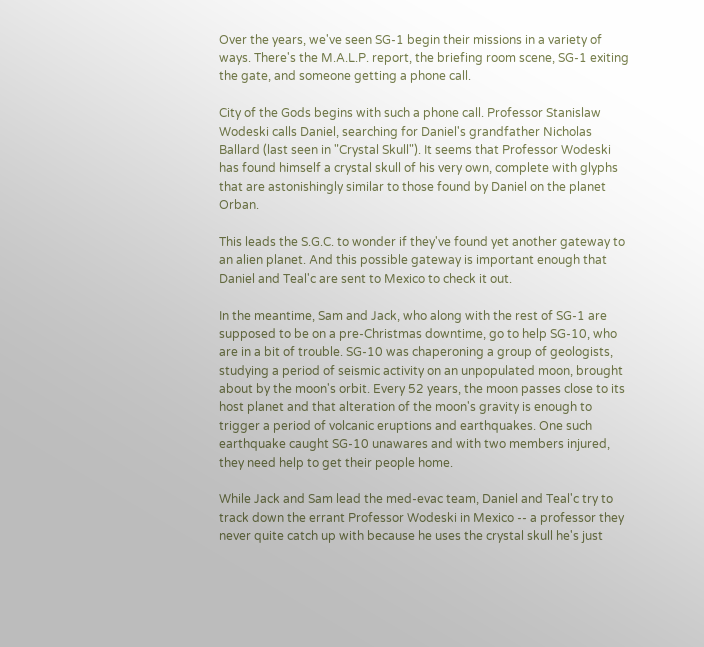Over the years, we've seen SG-1 begin their missions in a variety of ways. There's the M.A.L.P. report, the briefing room scene, SG-1 exiting the gate, and someone getting a phone call.

City of the Gods begins with such a phone call. Professor Stanislaw Wodeski calls Daniel, searching for Daniel's grandfather Nicholas Ballard (last seen in "Crystal Skull"). It seems that Professor Wodeski has found himself a crystal skull of his very own, complete with glyphs that are astonishingly similar to those found by Daniel on the planet Orban.

This leads the S.G.C. to wonder if they've found yet another gateway to an alien planet. And this possible gateway is important enough that Daniel and Teal'c are sent to Mexico to check it out.

In the meantime, Sam and Jack, who along with the rest of SG-1 are supposed to be on a pre-Christmas downtime, go to help SG-10, who are in a bit of trouble. SG-10 was chaperoning a group of geologists, studying a period of seismic activity on an unpopulated moon, brought about by the moon's orbit. Every 52 years, the moon passes close to its host planet and that alteration of the moon's gravity is enough to trigger a period of volcanic eruptions and earthquakes. One such earthquake caught SG-10 unawares and with two members injured, they need help to get their people home.

While Jack and Sam lead the med-evac team, Daniel and Teal'c try to track down the errant Professor Wodeski in Mexico -- a professor they never quite catch up with because he uses the crystal skull he's just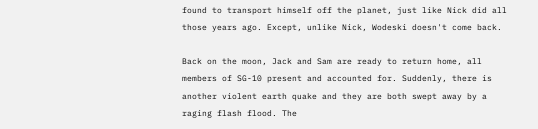found to transport himself off the planet, just like Nick did all those years ago. Except, unlike Nick, Wodeski doesn't come back.

Back on the moon, Jack and Sam are ready to return home, all members of SG-10 present and accounted for. Suddenly, there is another violent earth quake and they are both swept away by a raging flash flood. The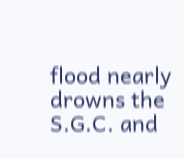flood nearly drowns the S.G.C. and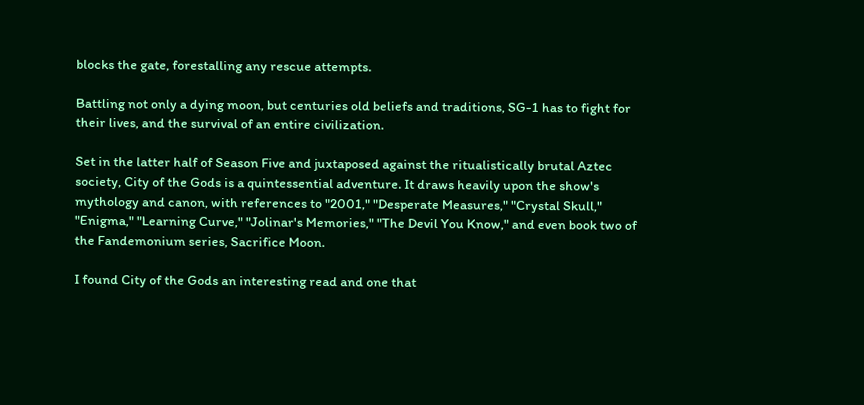blocks the gate, forestalling any rescue attempts.

Battling not only a dying moon, but centuries old beliefs and traditions, SG-1 has to fight for their lives, and the survival of an entire civilization.

Set in the latter half of Season Five and juxtaposed against the ritualistically brutal Aztec society, City of the Gods is a quintessential adventure. It draws heavily upon the show's mythology and canon, with references to "2001," "Desperate Measures," "Crystal Skull," "Enigma," "Learning Curve," "Jolinar's Memories," "The Devil You Know," and even book two of the Fandemonium series, Sacrifice Moon.

I found City of the Gods an interesting read and one that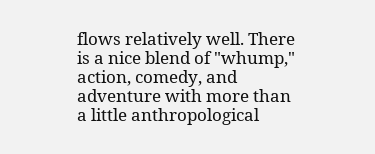flows relatively well. There is a nice blend of "whump," action, comedy, and adventure with more than a little anthropological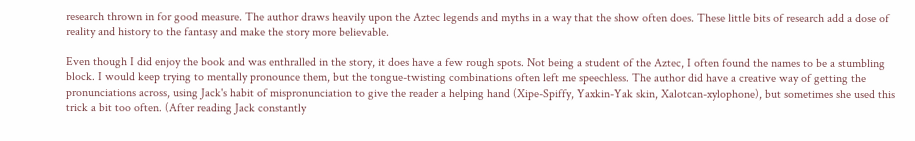research thrown in for good measure. The author draws heavily upon the Aztec legends and myths in a way that the show often does. These little bits of research add a dose of reality and history to the fantasy and make the story more believable.

Even though I did enjoy the book and was enthralled in the story, it does have a few rough spots. Not being a student of the Aztec, I often found the names to be a stumbling block. I would keep trying to mentally pronounce them, but the tongue-twisting combinations often left me speechless. The author did have a creative way of getting the pronunciations across, using Jack's habit of mispronunciation to give the reader a helping hand (Xipe-Spiffy, Yaxkin-Yak skin, Xalotcan-xylophone), but sometimes she used this trick a bit too often. (After reading Jack constantly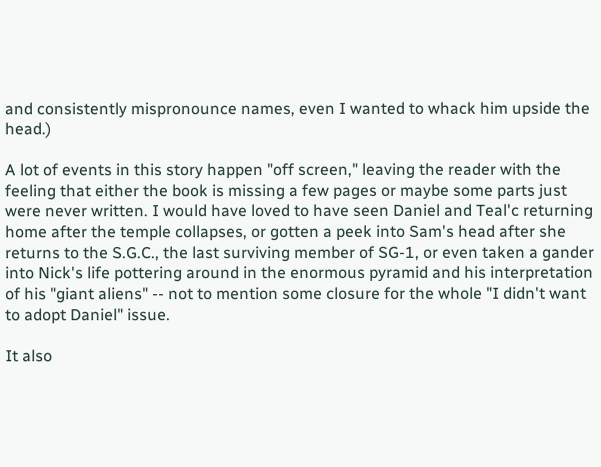and consistently mispronounce names, even I wanted to whack him upside the head.)

A lot of events in this story happen "off screen," leaving the reader with the feeling that either the book is missing a few pages or maybe some parts just were never written. I would have loved to have seen Daniel and Teal'c returning home after the temple collapses, or gotten a peek into Sam's head after she returns to the S.G.C., the last surviving member of SG-1, or even taken a gander into Nick's life pottering around in the enormous pyramid and his interpretation of his "giant aliens" -- not to mention some closure for the whole "I didn't want to adopt Daniel" issue.

It also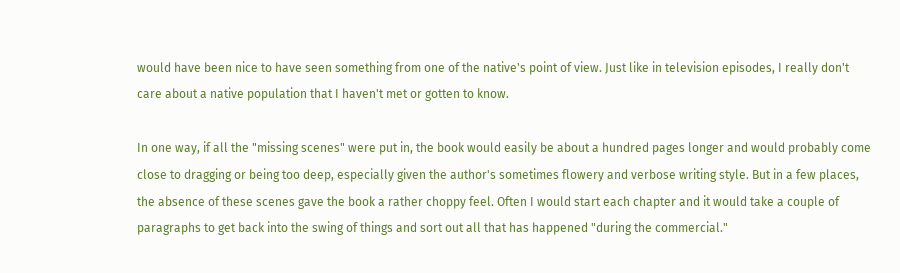would have been nice to have seen something from one of the native's point of view. Just like in television episodes, I really don't care about a native population that I haven't met or gotten to know.

In one way, if all the "missing scenes" were put in, the book would easily be about a hundred pages longer and would probably come close to dragging or being too deep, especially given the author's sometimes flowery and verbose writing style. But in a few places, the absence of these scenes gave the book a rather choppy feel. Often I would start each chapter and it would take a couple of paragraphs to get back into the swing of things and sort out all that has happened "during the commercial."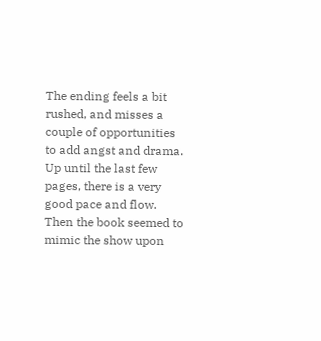The ending feels a bit rushed, and misses a couple of opportunities to add angst and drama. Up until the last few pages, there is a very good pace and flow. Then the book seemed to mimic the show upon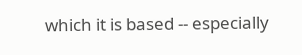which it is based -- especially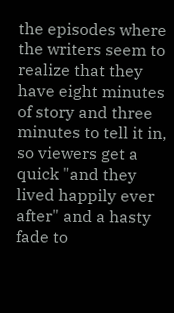the episodes where the writers seem to realize that they have eight minutes of story and three minutes to tell it in, so viewers get a quick "and they lived happily ever after" and a hasty fade to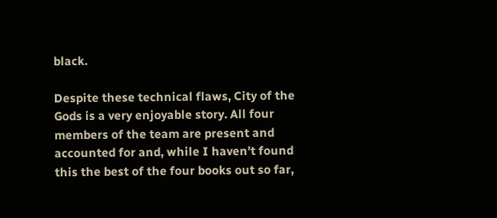black.

Despite these technical flaws, City of the Gods is a very enjoyable story. All four members of the team are present and accounted for and, while I haven't found this the best of the four books out so far,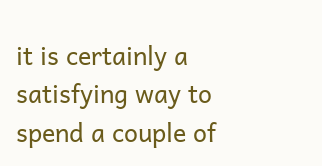it is certainly a satisfying way to spend a couple of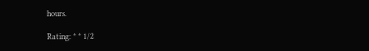hours.

Rating: * * 1/2